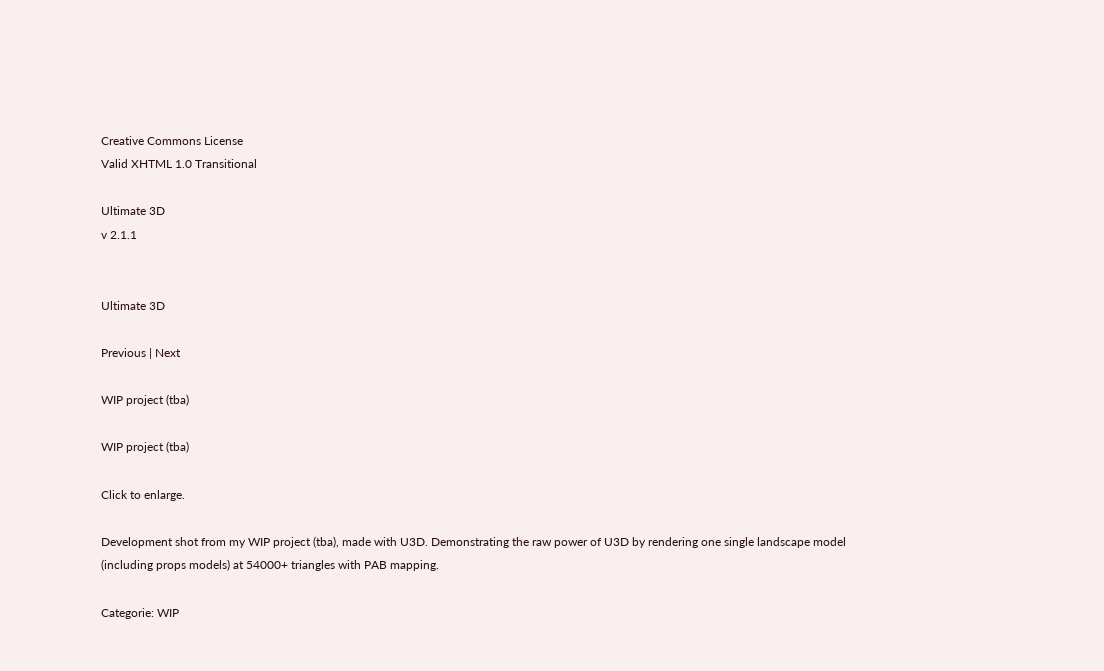Creative Commons License
Valid XHTML 1.0 Transitional

Ultimate 3D
v 2.1.1


Ultimate 3D

Previous | Next

WIP project (tba)

WIP project (tba)

Click to enlarge.

Development shot from my WIP project (tba), made with U3D. Demonstrating the raw power of U3D by rendering one single landscape model (including props models) at 54000+ triangles with PAB mapping.

Categorie: WIP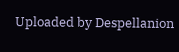Uploaded by Despellanion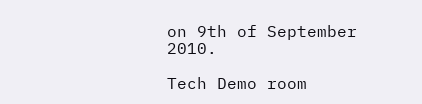on 9th of September 2010.

Tech Demo room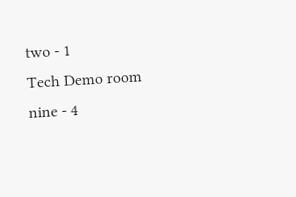two - 1
Tech Demo room nine - 4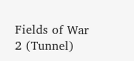Fields of War 2 (Tunnel)